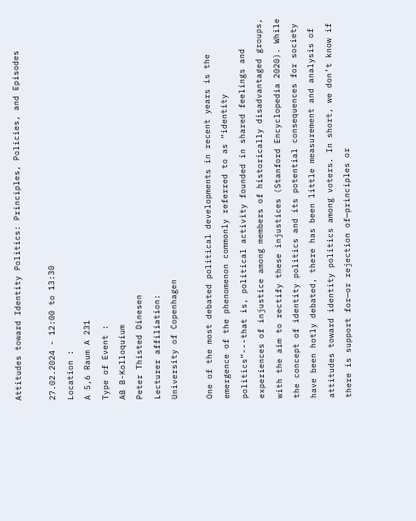Attitudes toward Identity Politics: Principles, Policies, and Episodes

27.02.2024 - 12:00 to 13:30
Location :
A 5,6 Raum A 231
Type of Event :
AB B-Kolloquium
Peter Thisted Dinesen
Lecturer affiliation:
University of Copenhagen

One of the most debated political developments in recent years is the emergence of the phenomenon commonly referred to as “identity politics”---that is, political activity founded in shared feelings and experiences of injustice among members of historically disadvantaged groups, with the aim to rectify these injustices (Stanford Encyclopedia 2020). While the concept of identity politics and its potential consequences for society have been hotly debated, there has been little measurement and analysis of attitudes toward identity politics among voters. In short, we don’t know if there is support for—or rejection of—principles or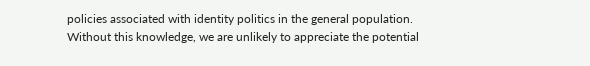policies associated with identity politics in the general population. Without this knowledge, we are unlikely to appreciate the potential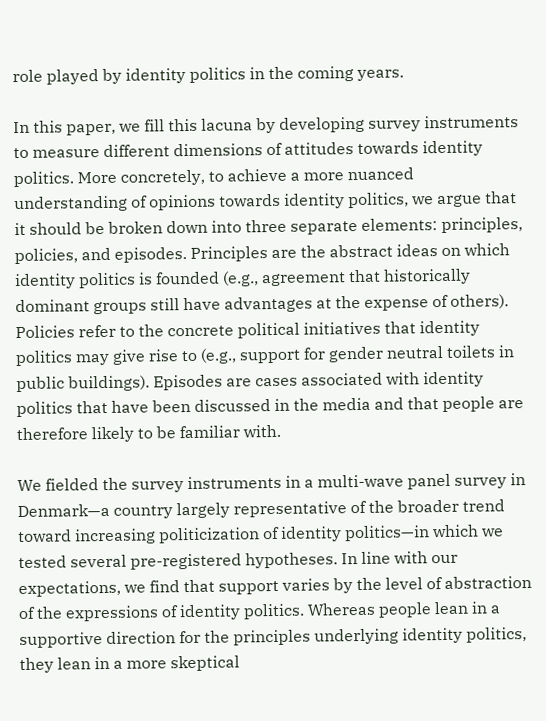role played by identity politics in the coming years.

In this paper, we fill this lacuna by developing survey instruments to measure different dimensions of attitudes towards identity politics. More concretely, to achieve a more nuanced understanding of opinions towards identity politics, we argue that it should be broken down into three separate elements: principles, policies, and episodes. Principles are the abstract ideas on which identity politics is founded (e.g., agreement that historically dominant groups still have advantages at the expense of others). Policies refer to the concrete political initiatives that identity politics may give rise to (e.g., support for gender neutral toilets in public buildings). Episodes are cases associated with identity politics that have been discussed in the media and that people are therefore likely to be familiar with.

We fielded the survey instruments in a multi-wave panel survey in Denmark—a country largely representative of the broader trend toward increasing politicization of identity politics—in which we tested several pre-registered hypotheses. In line with our expectations, we find that support varies by the level of abstraction of the expressions of identity politics. Whereas people lean in a supportive direction for the principles underlying identity politics, they lean in a more skeptical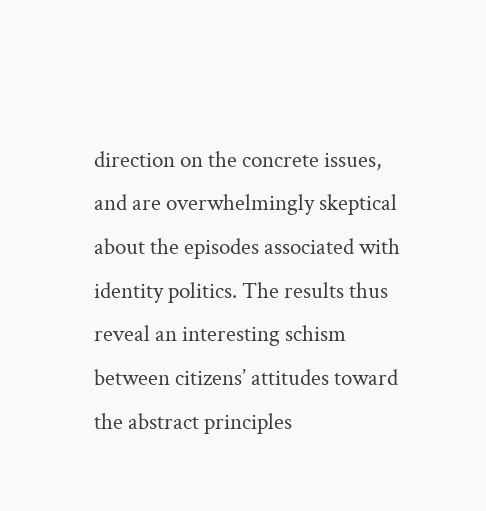direction on the concrete issues, and are overwhelmingly skeptical about the episodes associated with identity politics. The results thus reveal an interesting schism between citizens’ attitudes toward the abstract principles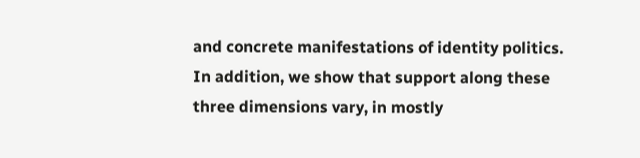and concrete manifestations of identity politics. In addition, we show that support along these three dimensions vary, in mostly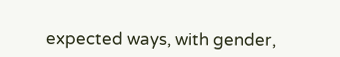expected ways, with gender,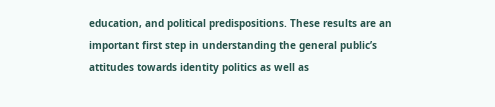education, and political predispositions. These results are an important first step in understanding the general public’s attitudes towards identity politics as well as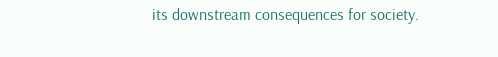its downstream consequences for society.